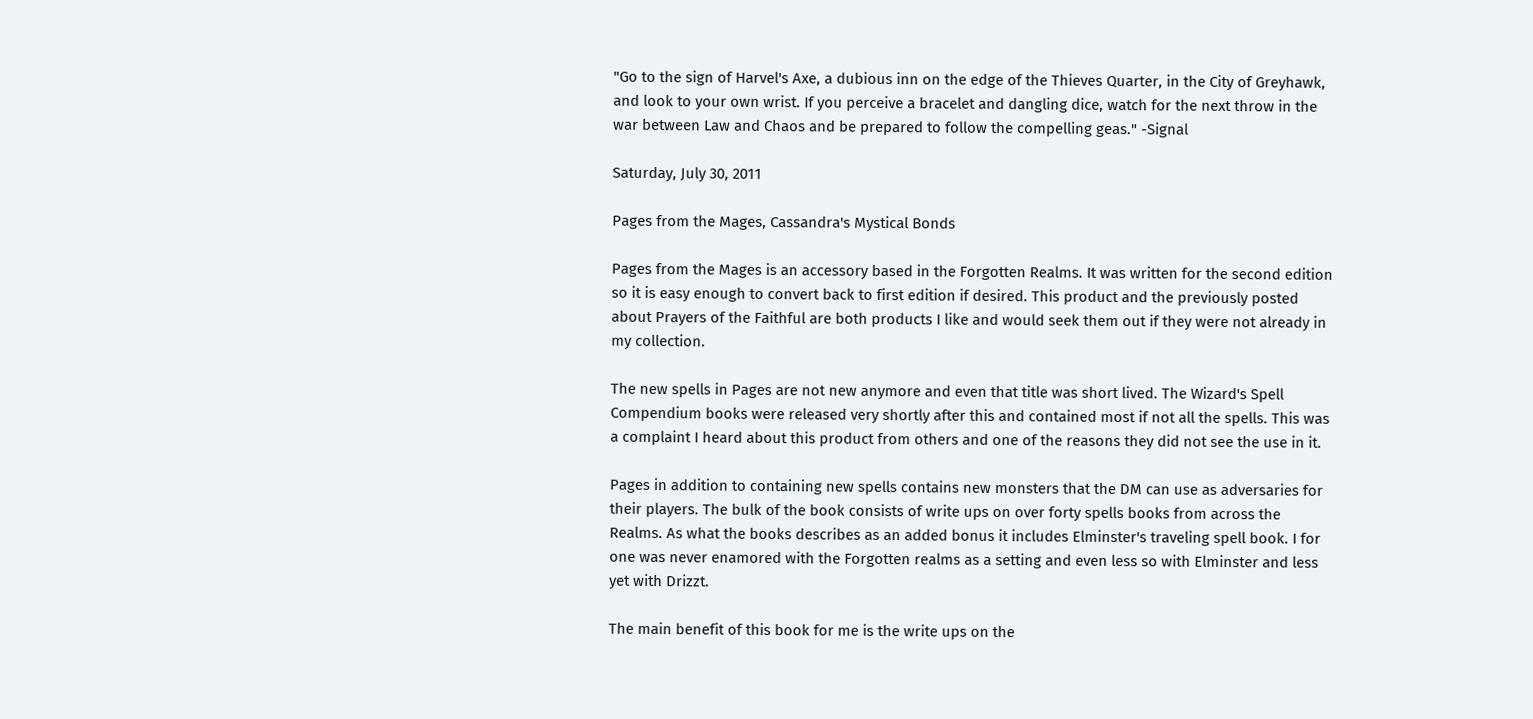"Go to the sign of Harvel's Axe, a dubious inn on the edge of the Thieves Quarter, in the City of Greyhawk, and look to your own wrist. If you perceive a bracelet and dangling dice, watch for the next throw in the war between Law and Chaos and be prepared to follow the compelling geas." -Signal

Saturday, July 30, 2011

Pages from the Mages, Cassandra's Mystical Bonds

Pages from the Mages is an accessory based in the Forgotten Realms. It was written for the second edition so it is easy enough to convert back to first edition if desired. This product and the previously posted about Prayers of the Faithful are both products I like and would seek them out if they were not already in my collection.

The new spells in Pages are not new anymore and even that title was short lived. The Wizard's Spell Compendium books were released very shortly after this and contained most if not all the spells. This was a complaint I heard about this product from others and one of the reasons they did not see the use in it.

Pages in addition to containing new spells contains new monsters that the DM can use as adversaries for their players. The bulk of the book consists of write ups on over forty spells books from across the Realms. As what the books describes as an added bonus it includes Elminster's traveling spell book. I for one was never enamored with the Forgotten realms as a setting and even less so with Elminster and less yet with Drizzt.

The main benefit of this book for me is the write ups on the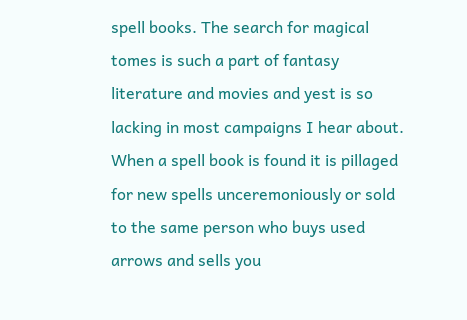spell books. The search for magical tomes is such a part of fantasy literature and movies and yest is so lacking in most campaigns I hear about. When a spell book is found it is pillaged for new spells unceremoniously or sold to the same person who buys used arrows and sells you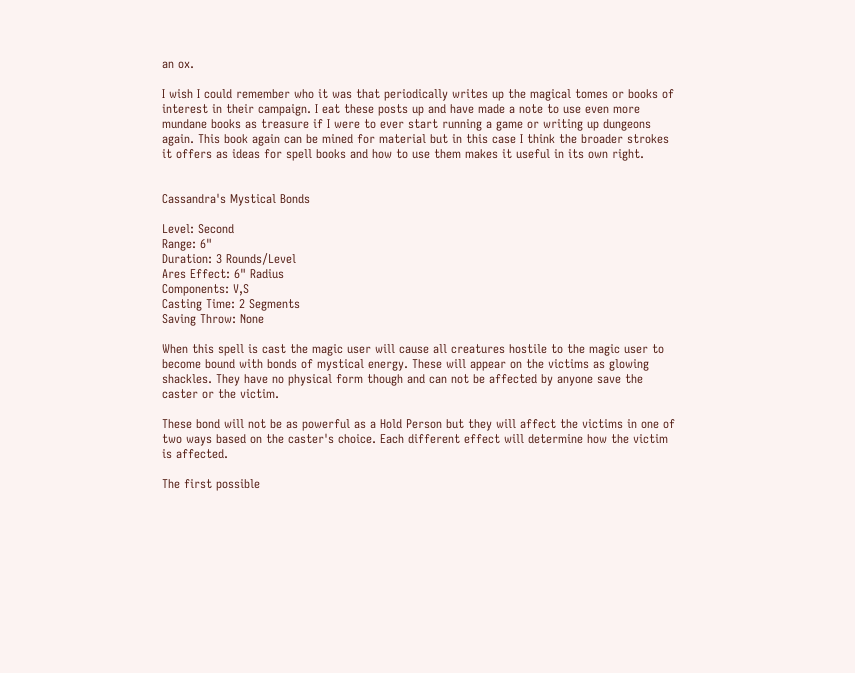an ox.

I wish I could remember who it was that periodically writes up the magical tomes or books of interest in their campaign. I eat these posts up and have made a note to use even more mundane books as treasure if I were to ever start running a game or writing up dungeons again. This book again can be mined for material but in this case I think the broader strokes it offers as ideas for spell books and how to use them makes it useful in its own right.


Cassandra's Mystical Bonds

Level: Second
Range: 6"
Duration: 3 Rounds/Level
Ares Effect: 6" Radius
Components: V,S
Casting Time: 2 Segments
Saving Throw: None

When this spell is cast the magic user will cause all creatures hostile to the magic user to become bound with bonds of mystical energy. These will appear on the victims as glowing shackles. They have no physical form though and can not be affected by anyone save the caster or the victim.

These bond will not be as powerful as a Hold Person but they will affect the victims in one of two ways based on the caster's choice. Each different effect will determine how the victim is affected.

The first possible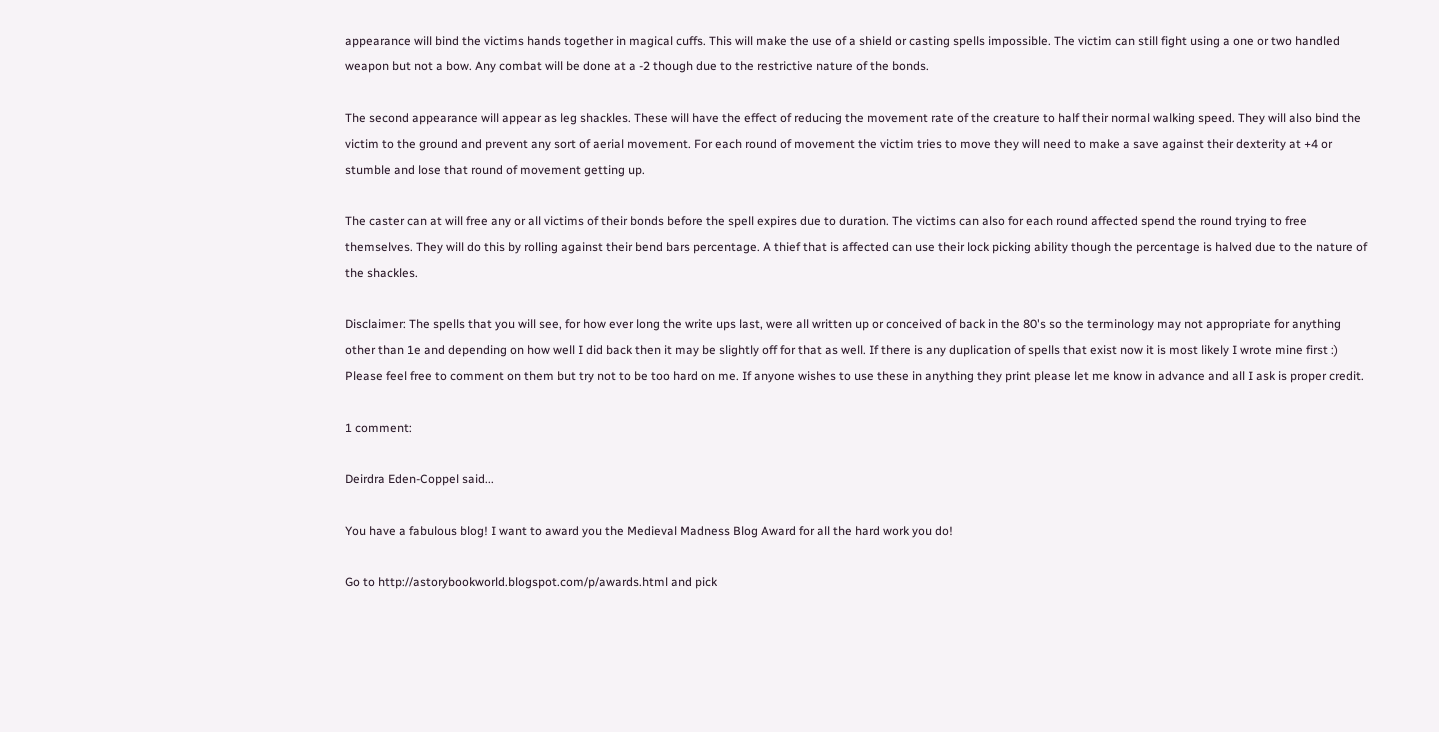appearance will bind the victims hands together in magical cuffs. This will make the use of a shield or casting spells impossible. The victim can still fight using a one or two handled weapon but not a bow. Any combat will be done at a -2 though due to the restrictive nature of the bonds.

The second appearance will appear as leg shackles. These will have the effect of reducing the movement rate of the creature to half their normal walking speed. They will also bind the victim to the ground and prevent any sort of aerial movement. For each round of movement the victim tries to move they will need to make a save against their dexterity at +4 or stumble and lose that round of movement getting up.

The caster can at will free any or all victims of their bonds before the spell expires due to duration. The victims can also for each round affected spend the round trying to free themselves. They will do this by rolling against their bend bars percentage. A thief that is affected can use their lock picking ability though the percentage is halved due to the nature of the shackles.

Disclaimer: The spells that you will see, for how ever long the write ups last, were all written up or conceived of back in the 80's so the terminology may not appropriate for anything other than 1e and depending on how well I did back then it may be slightly off for that as well. If there is any duplication of spells that exist now it is most likely I wrote mine first :) Please feel free to comment on them but try not to be too hard on me. If anyone wishes to use these in anything they print please let me know in advance and all I ask is proper credit.

1 comment:

Deirdra Eden-Coppel said...

You have a fabulous blog! I want to award you the Medieval Madness Blog Award for all the hard work you do!

Go to http://astorybookworld.blogspot.com/p/awards.html and pick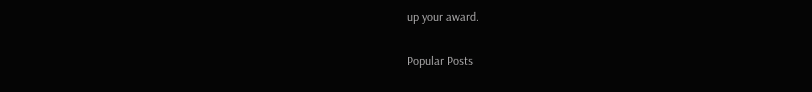up your award.

Popular Posts